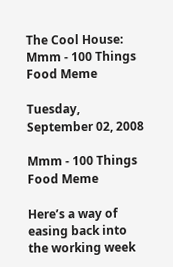The Cool House: Mmm - 100 Things Food Meme

Tuesday, September 02, 2008

Mmm - 100 Things Food Meme

Here’s a way of easing back into the working week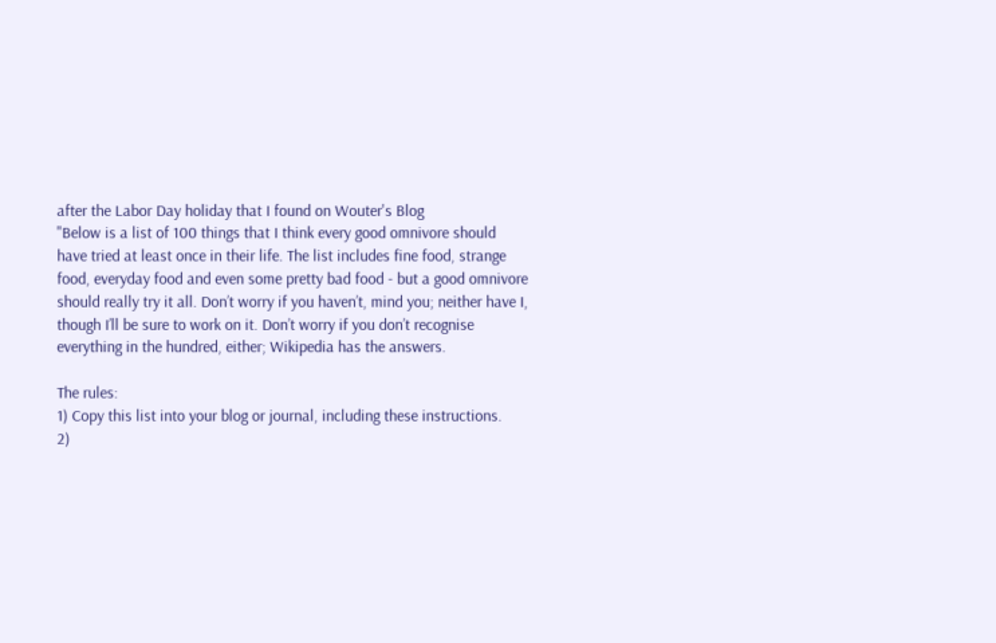after the Labor Day holiday that I found on Wouter's Blog
"Below is a list of 100 things that I think every good omnivore should have tried at least once in their life. The list includes fine food, strange food, everyday food and even some pretty bad food - but a good omnivore should really try it all. Don’t worry if you haven’t, mind you; neither have I, though I’ll be sure to work on it. Don’t worry if you don’t recognise everything in the hundred, either; Wikipedia has the answers.

The rules:
1) Copy this list into your blog or journal, including these instructions.
2)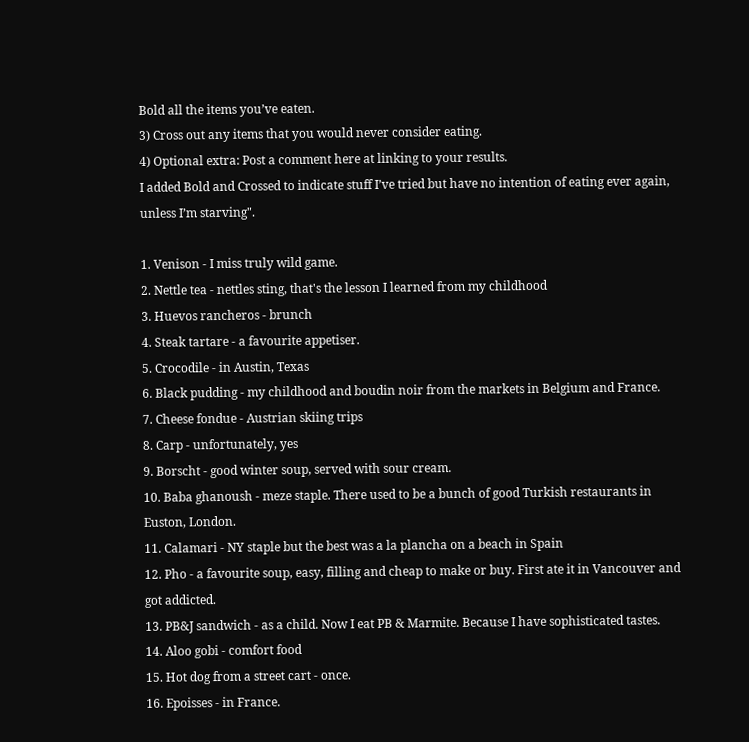Bold all the items you’ve eaten.
3) Cross out any items that you would never consider eating.
4) Optional extra: Post a comment here at linking to your results.
I added Bold and Crossed to indicate stuff I’ve tried but have no intention of eating ever again, unless I’m starving".

1. Venison - I miss truly wild game.
2. Nettle tea - nettles sting, that's the lesson I learned from my childhood
3. Huevos rancheros - brunch
4. Steak tartare - a favourite appetiser.
5. Crocodile - in Austin, Texas
6. Black pudding - my childhood and boudin noir from the markets in Belgium and France.
7. Cheese fondue - Austrian skiing trips
8. Carp - unfortunately, yes
9. Borscht - good winter soup, served with sour cream.
10. Baba ghanoush - meze staple. There used to be a bunch of good Turkish restaurants in Euston, London.
11. Calamari - NY staple but the best was a la plancha on a beach in Spain
12. Pho - a favourite soup, easy, filling and cheap to make or buy. First ate it in Vancouver and got addicted.
13. PB&J sandwich - as a child. Now I eat PB & Marmite. Because I have sophisticated tastes.
14. Aloo gobi - comfort food
15. Hot dog from a street cart - once.
16. Epoisses - in France.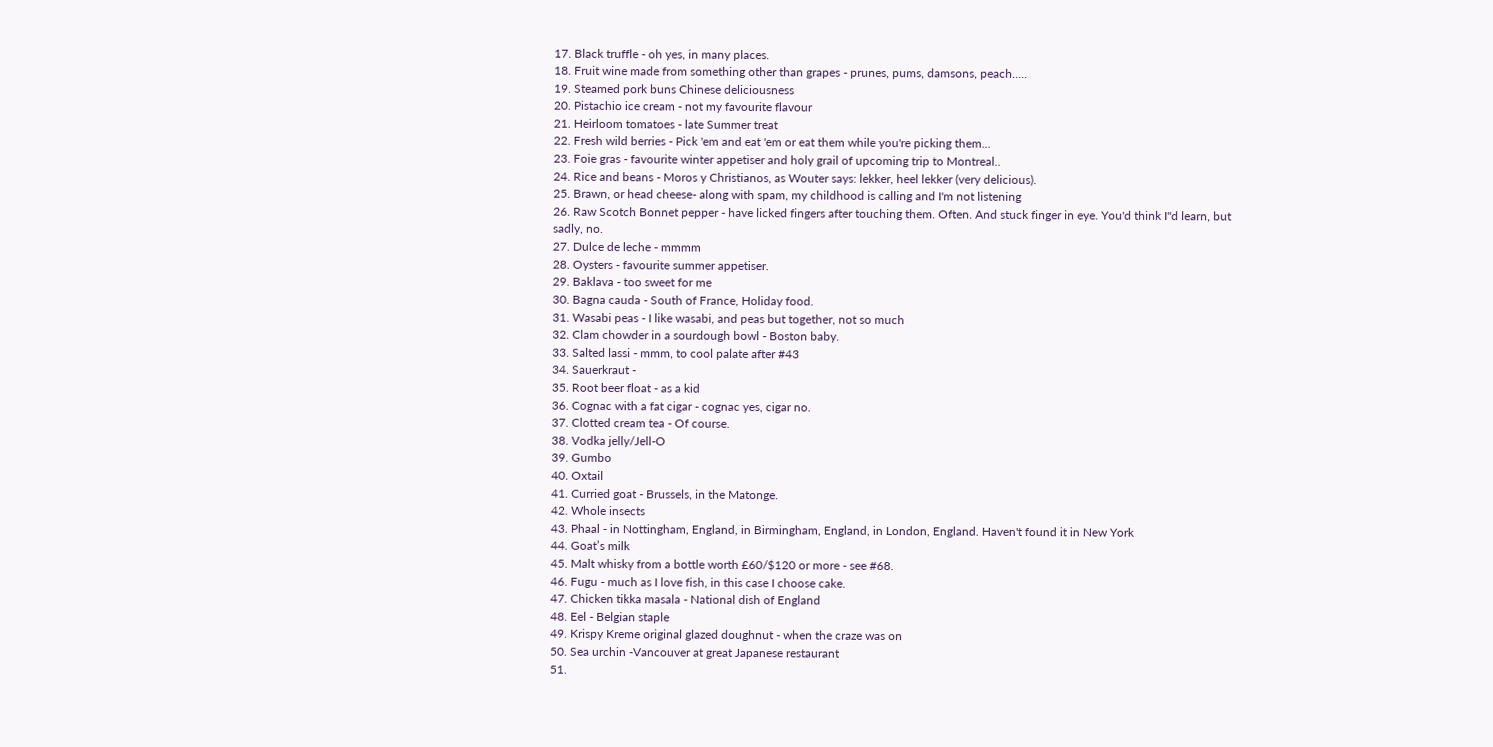17. Black truffle - oh yes, in many places.
18. Fruit wine made from something other than grapes - prunes, pums, damsons, peach.....
19. Steamed pork buns Chinese deliciousness
20. Pistachio ice cream - not my favourite flavour
21. Heirloom tomatoes - late Summer treat
22. Fresh wild berries - Pick 'em and eat 'em or eat them while you're picking them...
23. Foie gras - favourite winter appetiser and holy grail of upcoming trip to Montreal..
24. Rice and beans - Moros y Christianos, as Wouter says: lekker, heel lekker (very delicious).
25. Brawn, or head cheese- along with spam, my childhood is calling and I'm not listening
26. Raw Scotch Bonnet pepper - have licked fingers after touching them. Often. And stuck finger in eye. You'd think I''d learn, but sadly, no.
27. Dulce de leche - mmmm
28. Oysters - favourite summer appetiser.
29. Baklava - too sweet for me
30. Bagna cauda - South of France, Holiday food.
31. Wasabi peas - I like wasabi, and peas but together, not so much
32. Clam chowder in a sourdough bowl - Boston baby.
33. Salted lassi - mmm, to cool palate after #43
34. Sauerkraut -
35. Root beer float - as a kid
36. Cognac with a fat cigar - cognac yes, cigar no.
37. Clotted cream tea - Of course.
38. Vodka jelly/Jell-O
39. Gumbo
40. Oxtail
41. Curried goat - Brussels, in the Matonge.
42. Whole insects
43. Phaal - in Nottingham, England, in Birmingham, England, in London, England. Haven't found it in New York
44. Goat’s milk
45. Malt whisky from a bottle worth £60/$120 or more - see #68.
46. Fugu - much as I love fish, in this case I choose cake.
47. Chicken tikka masala - National dish of England
48. Eel - Belgian staple
49. Krispy Kreme original glazed doughnut - when the craze was on
50. Sea urchin -Vancouver at great Japanese restaurant
51.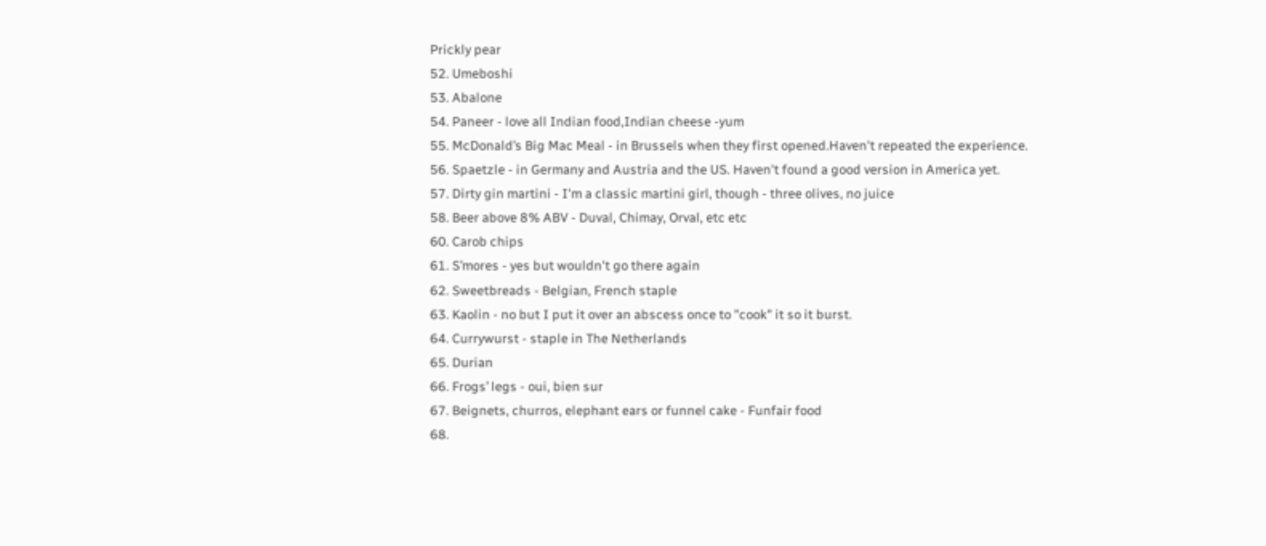Prickly pear
52. Umeboshi
53. Abalone
54. Paneer - love all Indian food,Indian cheese -yum
55. McDonald’s Big Mac Meal - in Brussels when they first opened.Haven't repeated the experience.
56. Spaetzle - in Germany and Austria and the US. Haven't found a good version in America yet.
57. Dirty gin martini - I'm a classic martini girl, though - three olives, no juice
58. Beer above 8% ABV - Duval, Chimay, Orval, etc etc
60. Carob chips
61. S’mores - yes but wouldn't go there again
62. Sweetbreads - Belgian, French staple
63. Kaolin - no but I put it over an abscess once to "cook" it so it burst.
64. Currywurst - staple in The Netherlands
65. Durian
66. Frogs’ legs - oui, bien sur
67. Beignets, churros, elephant ears or funnel cake - Funfair food
68.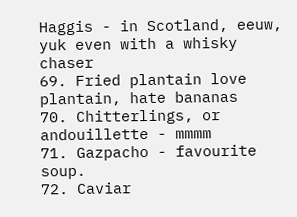Haggis - in Scotland, eeuw, yuk even with a whisky chaser
69. Fried plantain love plantain, hate bananas
70. Chitterlings, or andouillette - mmmm
71. Gazpacho - favourite soup.
72. Caviar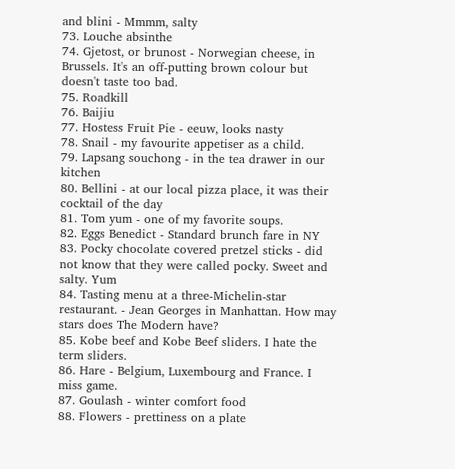and blini - Mmmm, salty
73. Louche absinthe
74. Gjetost, or brunost - Norwegian cheese, in Brussels. It's an off-putting brown colour but doesn't taste too bad.
75. Roadkill
76. Baijiu
77. Hostess Fruit Pie - eeuw, looks nasty
78. Snail - my favourite appetiser as a child.
79. Lapsang souchong - in the tea drawer in our kitchen
80. Bellini - at our local pizza place, it was their cocktail of the day
81. Tom yum - one of my favorite soups.
82. Eggs Benedict - Standard brunch fare in NY
83. Pocky chocolate covered pretzel sticks - did not know that they were called pocky. Sweet and salty. Yum
84. Tasting menu at a three-Michelin-star restaurant. - Jean Georges in Manhattan. How may stars does The Modern have?
85. Kobe beef and Kobe Beef sliders. I hate the term sliders.
86. Hare - Belgium, Luxembourg and France. I miss game.
87. Goulash - winter comfort food
88. Flowers - prettiness on a plate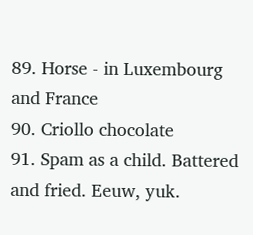89. Horse - in Luxembourg and France
90. Criollo chocolate
91. Spam as a child. Battered and fried. Eeuw, yuk.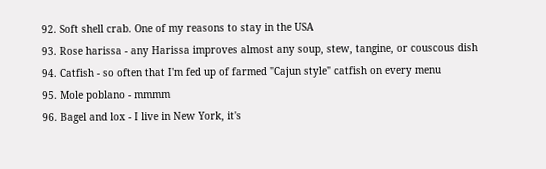92. Soft shell crab. One of my reasons to stay in the USA
93. Rose harissa - any Harissa improves almost any soup, stew, tangine, or couscous dish
94. Catfish - so often that I'm fed up of farmed "Cajun style" catfish on every menu
95. Mole poblano - mmmm
96. Bagel and lox - I live in New York, it's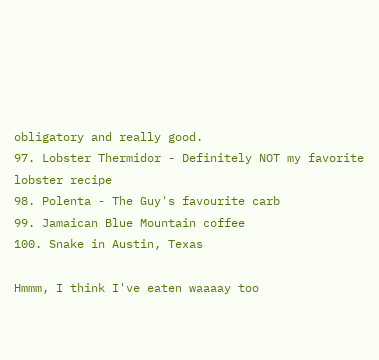obligatory and really good.
97. Lobster Thermidor - Definitely NOT my favorite lobster recipe
98. Polenta - The Guy's favourite carb
99. Jamaican Blue Mountain coffee
100. Snake in Austin, Texas

Hmmm, I think I've eaten waaaay too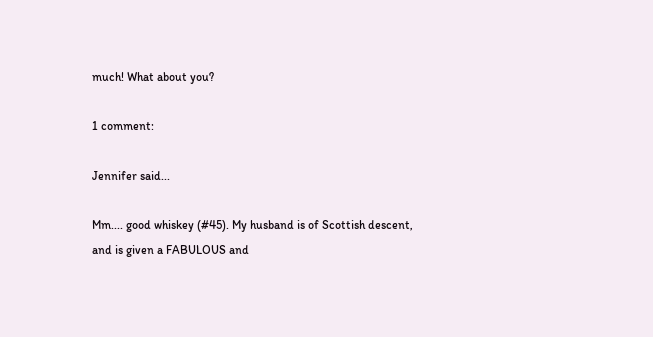much! What about you?

1 comment:

Jennifer said...

Mm.... good whiskey (#45). My husband is of Scottish descent, and is given a FABULOUS and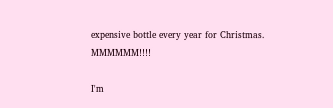expensive bottle every year for Christmas. MMMMMM!!!!

I'm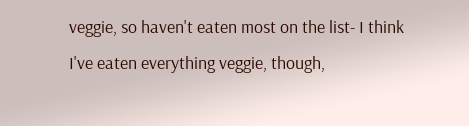veggie, so haven't eaten most on the list- I think I've eaten everything veggie, though,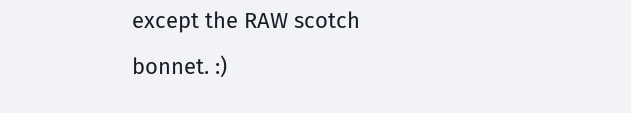except the RAW scotch bonnet. :)